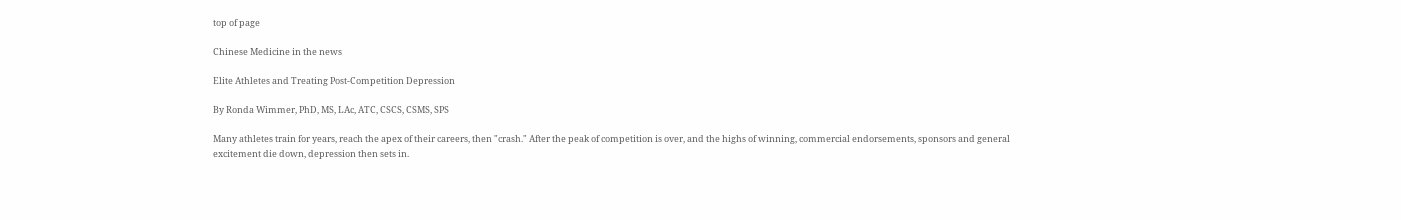top of page

Chinese Medicine in the news

Elite Athletes and Treating Post-Competition Depression

By Ronda Wimmer, PhD, MS, LAc, ATC, CSCS, CSMS, SPS

Many athletes train for years, reach the apex of their careers, then "crash." After the peak of competition is over, and the highs of winning, commercial endorsements, sponsors and general excitement die down, depression then sets in.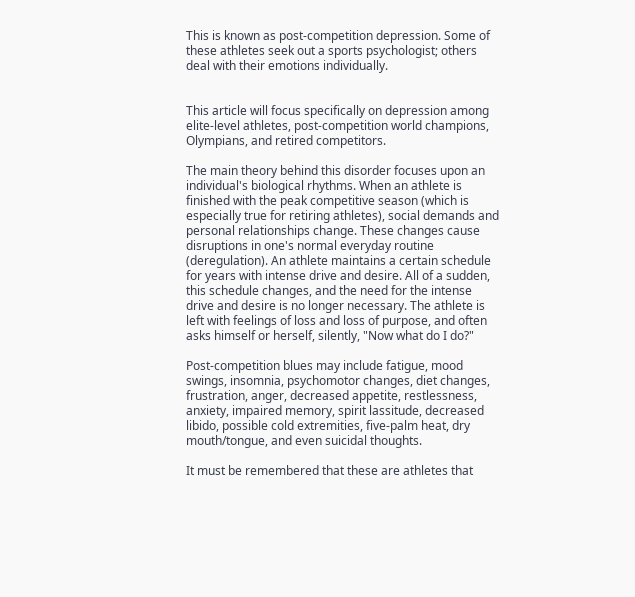This is known as post-competition depression. Some of these athletes seek out a sports psychologist; others deal with their emotions individually.


This article will focus specifically on depression among elite-level athletes, post-competition world champions, Olympians, and retired competitors.

The main theory behind this disorder focuses upon an individual's biological rhythms. When an athlete is finished with the peak competitive season (which is especially true for retiring athletes), social demands and personal relationships change. These changes cause disruptions in one's normal everyday routine (deregulation). An athlete maintains a certain schedule for years with intense drive and desire. All of a sudden, this schedule changes, and the need for the intense drive and desire is no longer necessary. The athlete is left with feelings of loss and loss of purpose, and often asks himself or herself, silently, "Now what do I do?"

Post-competition blues may include fatigue, mood swings, insomnia, psychomotor changes, diet changes, frustration, anger, decreased appetite, restlessness, anxiety, impaired memory, spirit lassitude, decreased libido, possible cold extremities, five-palm heat, dry mouth/tongue, and even suicidal thoughts.

It must be remembered that these are athletes that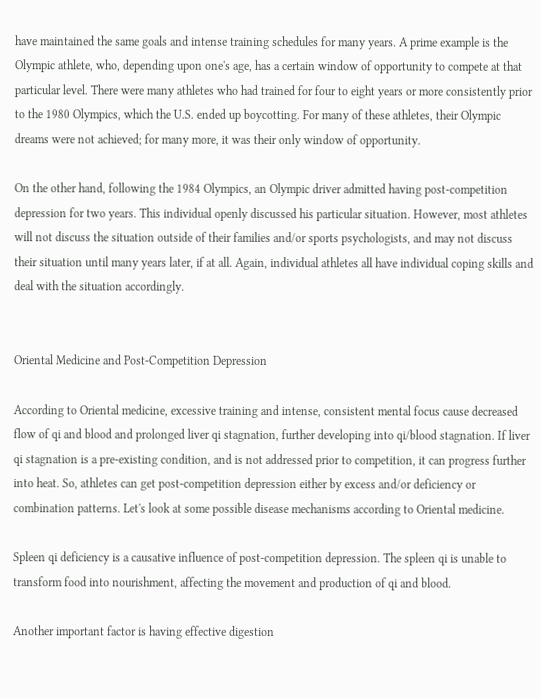have maintained the same goals and intense training schedules for many years. A prime example is the Olympic athlete, who, depending upon one's age, has a certain window of opportunity to compete at that particular level. There were many athletes who had trained for four to eight years or more consistently prior to the 1980 Olympics, which the U.S. ended up boycotting. For many of these athletes, their Olympic dreams were not achieved; for many more, it was their only window of opportunity.

On the other hand, following the 1984 Olympics, an Olympic driver admitted having post-competition depression for two years. This individual openly discussed his particular situation. However, most athletes will not discuss the situation outside of their families and/or sports psychologists, and may not discuss their situation until many years later, if at all. Again, individual athletes all have individual coping skills and deal with the situation accordingly.


Oriental Medicine and Post-Competition Depression

According to Oriental medicine, excessive training and intense, consistent mental focus cause decreased flow of qi and blood and prolonged liver qi stagnation, further developing into qi/blood stagnation. If liver qi stagnation is a pre-existing condition, and is not addressed prior to competition, it can progress further into heat. So, athletes can get post-competition depression either by excess and/or deficiency or combination patterns. Let's look at some possible disease mechanisms according to Oriental medicine.

Spleen qi deficiency is a causative influence of post-competition depression. The spleen qi is unable to transform food into nourishment, affecting the movement and production of qi and blood.

Another important factor is having effective digestion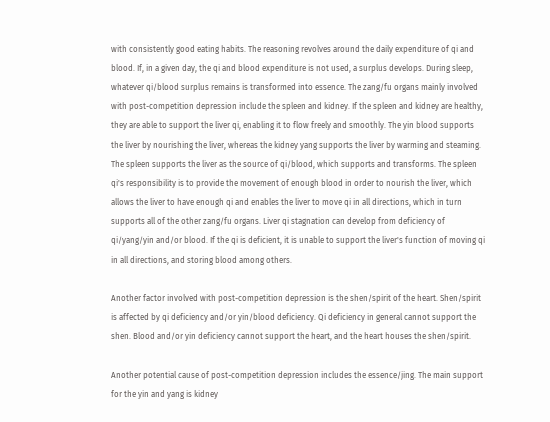with consistently good eating habits. The reasoning revolves around the daily expenditure of qi and blood. If, in a given day, the qi and blood expenditure is not used, a surplus develops. During sleep, whatever qi/blood surplus remains is transformed into essence. The zang/fu organs mainly involved with post-competition depression include the spleen and kidney. If the spleen and kidney are healthy, they are able to support the liver qi, enabling it to flow freely and smoothly. The yin blood supports the liver by nourishing the liver, whereas the kidney yang supports the liver by warming and steaming. The spleen supports the liver as the source of qi/blood, which supports and transforms. The spleen qi's responsibility is to provide the movement of enough blood in order to nourish the liver, which allows the liver to have enough qi and enables the liver to move qi in all directions, which in turn supports all of the other zang/fu organs. Liver qi stagnation can develop from deficiency of qi/yang/yin and/or blood. If the qi is deficient, it is unable to support the liver's function of moving qi in all directions, and storing blood among others.

Another factor involved with post-competition depression is the shen/spirit of the heart. Shen/spirit is affected by qi deficiency and/or yin/blood deficiency. Qi deficiency in general cannot support the shen. Blood and/or yin deficiency cannot support the heart, and the heart houses the shen/spirit.

Another potential cause of post-competition depression includes the essence/jing. The main support for the yin and yang is kidney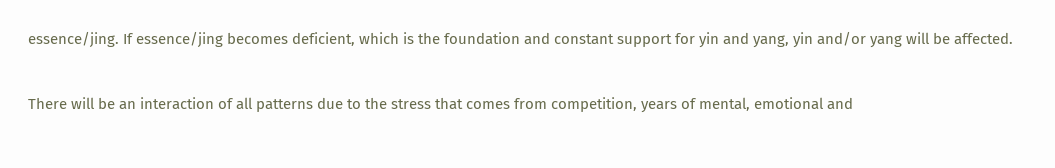essence/jing. If essence/jing becomes deficient, which is the foundation and constant support for yin and yang, yin and/or yang will be affected.

There will be an interaction of all patterns due to the stress that comes from competition, years of mental, emotional and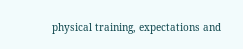physical training, expectations and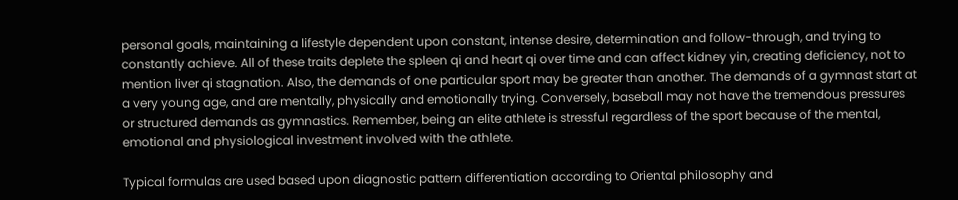personal goals, maintaining a lifestyle dependent upon constant, intense desire, determination and follow-through, and trying to constantly achieve. All of these traits deplete the spleen qi and heart qi over time and can affect kidney yin, creating deficiency, not to mention liver qi stagnation. Also, the demands of one particular sport may be greater than another. The demands of a gymnast start at a very young age, and are mentally, physically and emotionally trying. Conversely, baseball may not have the tremendous pressures or structured demands as gymnastics. Remember, being an elite athlete is stressful regardless of the sport because of the mental, emotional and physiological investment involved with the athlete.

Typical formulas are used based upon diagnostic pattern differentiation according to Oriental philosophy and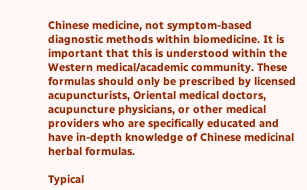Chinese medicine, not symptom-based diagnostic methods within biomedicine. It is important that this is understood within the Western medical/academic community. These formulas should only be prescribed by licensed acupuncturists, Oriental medical doctors, acupuncture physicians, or other medical providers who are specifically educated and have in-depth knowledge of Chinese medicinal herbal formulas.

Typical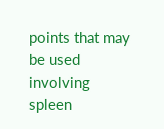points that may be used involving spleen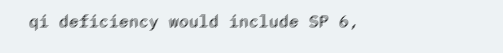qi deficiency would include SP 6,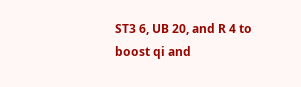ST3 6, UB 20, and R 4 to boost qi and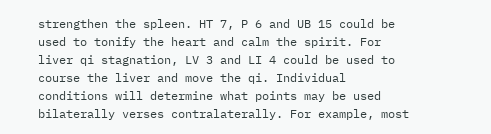strengthen the spleen. HT 7, P 6 and UB 15 could be used to tonify the heart and calm the spirit. For liver qi stagnation, LV 3 and LI 4 could be used to course the liver and move the qi. Individual conditions will determine what points may be used bilaterally verses contralaterally. For example, most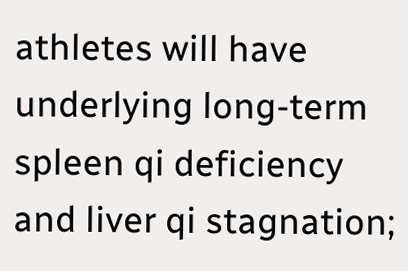athletes will have underlying long-term spleen qi deficiency and liver qi stagnation;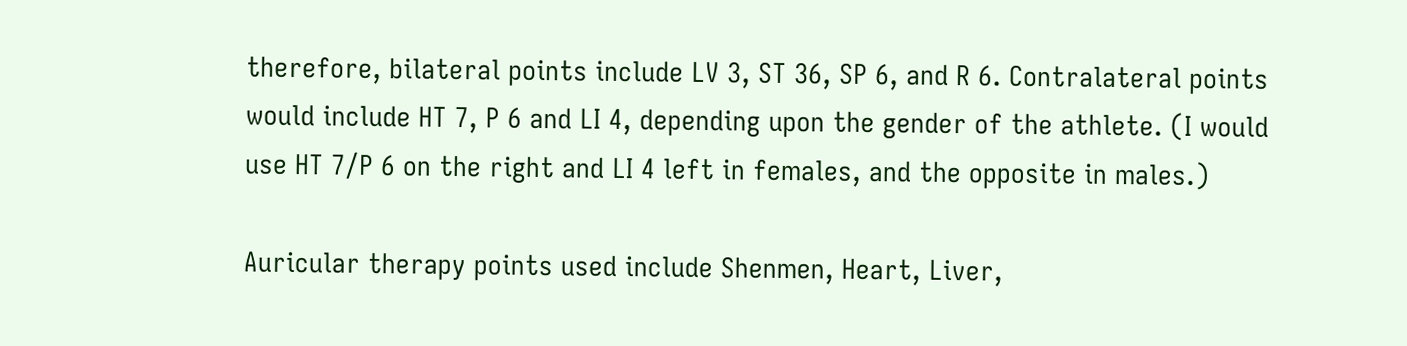therefore, bilateral points include LV 3, ST 36, SP 6, and R 6. Contralateral points would include HT 7, P 6 and LI 4, depending upon the gender of the athlete. (I would use HT 7/P 6 on the right and LI 4 left in females, and the opposite in males.)

Auricular therapy points used include Shenmen, Heart, Liver,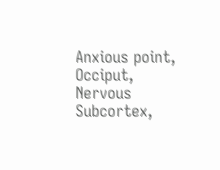Anxious point, Occiput, Nervous Subcortex,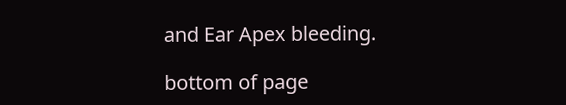and Ear Apex bleeding.

bottom of page